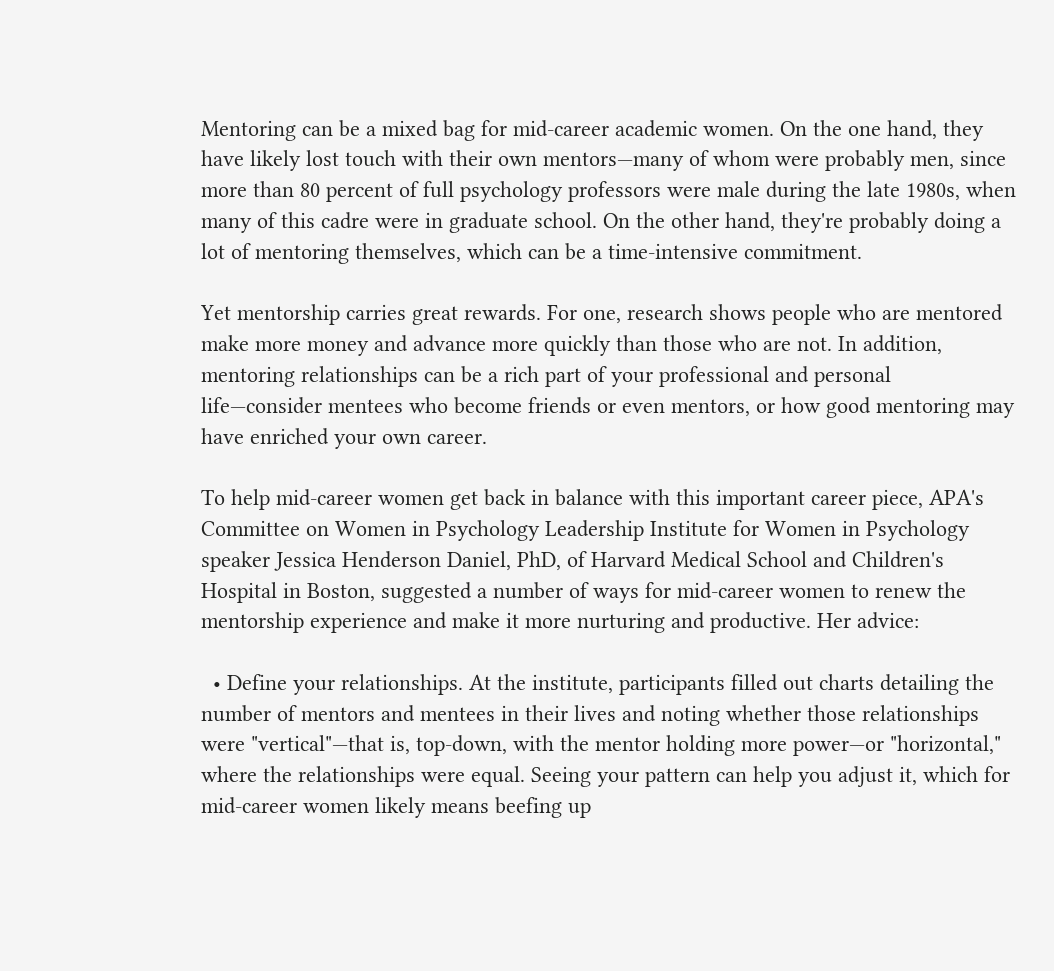Mentoring can be a mixed bag for mid-career academic women. On the one hand, they have likely lost touch with their own mentors—many of whom were probably men, since more than 80 percent of full psychology professors were male during the late 1980s, when many of this cadre were in graduate school. On the other hand, they're probably doing a lot of mentoring themselves, which can be a time-intensive commitment.

Yet mentorship carries great rewards. For one, research shows people who are mentored make more money and advance more quickly than those who are not. In addition, mentoring relationships can be a rich part of your professional and personal life—consider mentees who become friends or even mentors, or how good mentoring may have enriched your own career.

To help mid-career women get back in balance with this important career piece, APA's Committee on Women in Psychology Leadership Institute for Women in Psychology speaker Jessica Henderson Daniel, PhD, of Harvard Medical School and Children's Hospital in Boston, suggested a number of ways for mid-career women to renew the mentorship experience and make it more nurturing and productive. Her advice:

  • Define your relationships. At the institute, participants filled out charts detailing the number of mentors and mentees in their lives and noting whether those relationships were "vertical"—that is, top-down, with the mentor holding more power—or "horizontal," where the relationships were equal. Seeing your pattern can help you adjust it, which for mid-career women likely means beefing up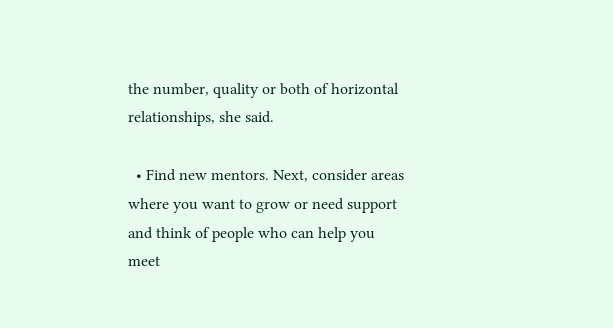the number, quality or both of horizontal relationships, she said.

  • Find new mentors. Next, consider areas where you want to grow or need support and think of people who can help you meet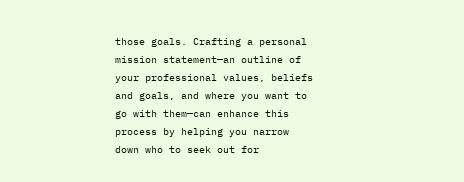those goals. Crafting a personal mission statement—an outline of your professional values, beliefs and goals, and where you want to go with them—can enhance this process by helping you narrow down who to seek out for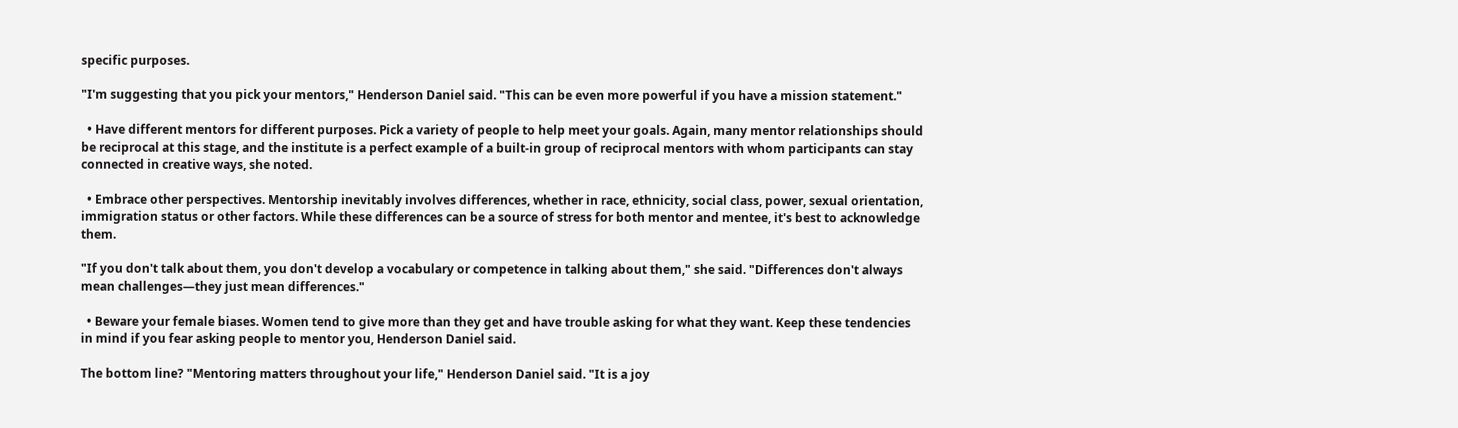specific purposes.

"I'm suggesting that you pick your mentors," Henderson Daniel said. "This can be even more powerful if you have a mission statement."

  • Have different mentors for different purposes. Pick a variety of people to help meet your goals. Again, many mentor relationships should be reciprocal at this stage, and the institute is a perfect example of a built-in group of reciprocal mentors with whom participants can stay connected in creative ways, she noted.

  • Embrace other perspectives. Mentorship inevitably involves differences, whether in race, ethnicity, social class, power, sexual orientation, immigration status or other factors. While these differences can be a source of stress for both mentor and mentee, it's best to acknowledge them.

"If you don't talk about them, you don't develop a vocabulary or competence in talking about them," she said. "Differences don't always mean challenges—they just mean differences."

  • Beware your female biases. Women tend to give more than they get and have trouble asking for what they want. Keep these tendencies in mind if you fear asking people to mentor you, Henderson Daniel said.

The bottom line? "Mentoring matters throughout your life," Henderson Daniel said. "It is a joy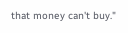that money can't buy."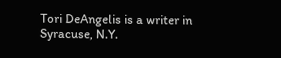Tori DeAngelis is a writer in Syracuse, N.Y.